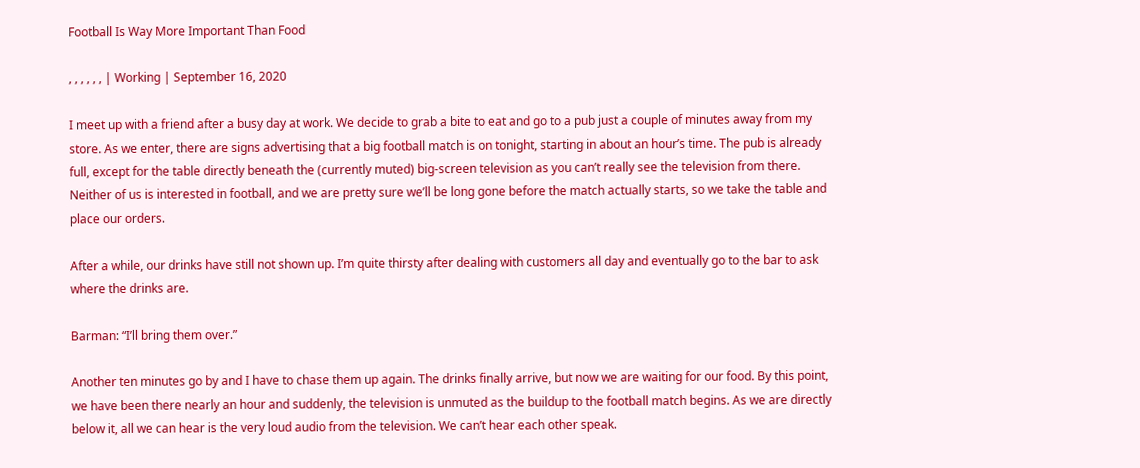Football Is Way More Important Than Food

, , , , , , | Working | September 16, 2020

I meet up with a friend after a busy day at work. We decide to grab a bite to eat and go to a pub just a couple of minutes away from my store. As we enter, there are signs advertising that a big football match is on tonight, starting in about an hour’s time. The pub is already full, except for the table directly beneath the (currently muted) big-screen television as you can’t really see the television from there. Neither of us is interested in football, and we are pretty sure we’ll be long gone before the match actually starts, so we take the table and place our orders.

After a while, our drinks have still not shown up. I’m quite thirsty after dealing with customers all day and eventually go to the bar to ask where the drinks are.

Barman: “I’ll bring them over.”

Another ten minutes go by and I have to chase them up again. The drinks finally arrive, but now we are waiting for our food. By this point, we have been there nearly an hour and suddenly, the television is unmuted as the buildup to the football match begins. As we are directly below it, all we can hear is the very loud audio from the television. We can’t hear each other speak.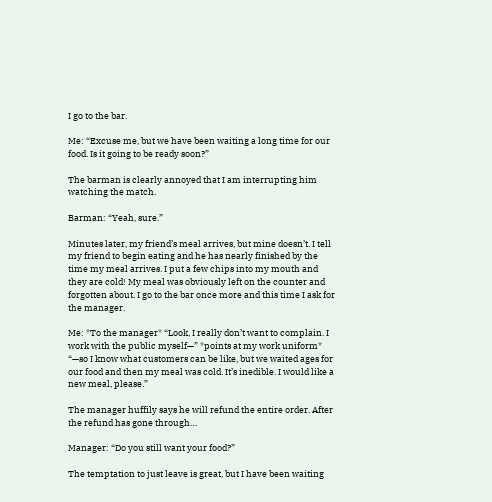I go to the bar.

Me: “Excuse me, but we have been waiting a long time for our food. Is it going to be ready soon?”

The barman is clearly annoyed that I am interrupting him watching the match.

Barman: “Yeah, sure.”

Minutes later, my friend’s meal arrives, but mine doesn’t. I tell my friend to begin eating and he has nearly finished by the time my meal arrives. I put a few chips into my mouth and they are cold! My meal was obviously left on the counter and forgotten about. I go to the bar once more and this time I ask for the manager.

Me: *To the manager* “Look, I really don’t want to complain. I work with the public myself—” *points at my work uniform* “—so I know what customers can be like, but we waited ages for our food and then my meal was cold. It’s inedible. I would like a new meal, please.”

The manager huffily says he will refund the entire order. After the refund has gone through…

Manager: “Do you still want your food?”

The temptation to just leave is great, but I have been waiting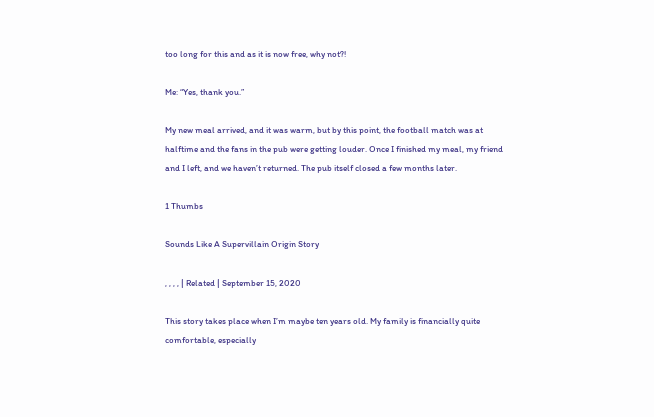too long for this and as it is now free, why not?!

Me: “Yes, thank you.”

My new meal arrived, and it was warm, but by this point, the football match was at halftime and the fans in the pub were getting louder. Once I finished my meal, my friend and I left, and we haven’t returned. The pub itself closed a few months later.

1 Thumbs

Sounds Like A Supervillain Origin Story

, , , , | Related | September 15, 2020

This story takes place when I’m maybe ten years old. My family is financially quite comfortable, especially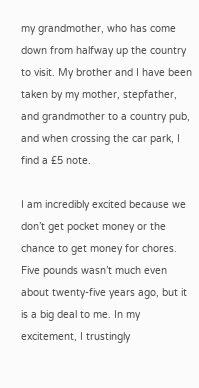my grandmother, who has come down from halfway up the country to visit. My brother and I have been taken by my mother, stepfather, and grandmother to a country pub, and when crossing the car park, I find a £5 note.

I am incredibly excited because we don’t get pocket money or the chance to get money for chores. Five pounds wasn’t much even about twenty-five years ago, but it is a big deal to me. In my excitement, I trustingly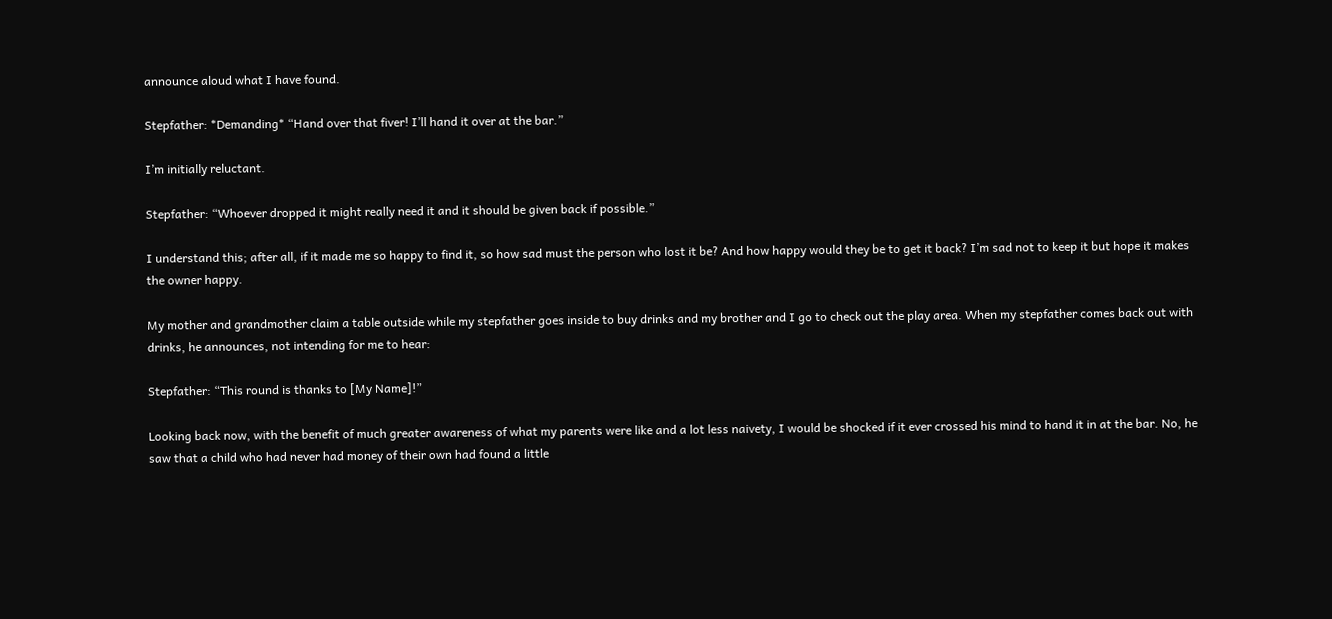announce aloud what I have found.

Stepfather: *Demanding* “Hand over that fiver! I’ll hand it over at the bar.”

I’m initially reluctant.

Stepfather: “Whoever dropped it might really need it and it should be given back if possible.”

I understand this; after all, if it made me so happy to find it, so how sad must the person who lost it be? And how happy would they be to get it back? I’m sad not to keep it but hope it makes the owner happy.

My mother and grandmother claim a table outside while my stepfather goes inside to buy drinks and my brother and I go to check out the play area. When my stepfather comes back out with drinks, he announces, not intending for me to hear:

Stepfather: “This round is thanks to [My Name]!”

Looking back now, with the benefit of much greater awareness of what my parents were like and a lot less naivety, I would be shocked if it ever crossed his mind to hand it in at the bar. No, he saw that a child who had never had money of their own had found a little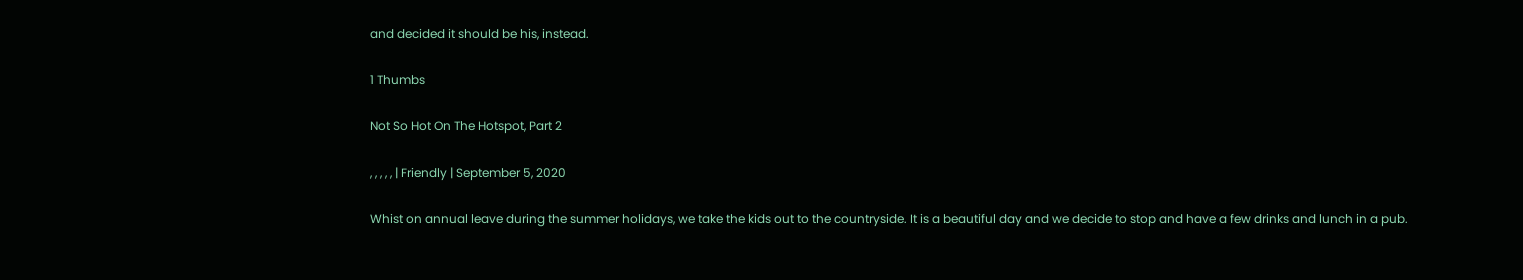and decided it should be his, instead.

1 Thumbs

Not So Hot On The Hotspot, Part 2

, , , , , | Friendly | September 5, 2020

Whist on annual leave during the summer holidays, we take the kids out to the countryside. It is a beautiful day and we decide to stop and have a few drinks and lunch in a pub.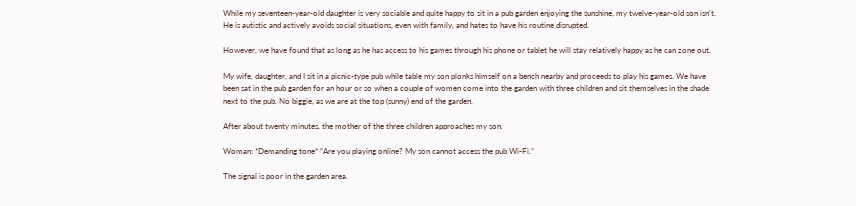While my seventeen-year-old daughter is very sociable and quite happy to sit in a pub garden enjoying the sunshine, my twelve-year-old son isn’t. He is autistic and actively avoids social situations, even with family, and hates to have his routine disrupted.

However, we have found that as long as he has access to his games through his phone or tablet he will stay relatively happy as he can zone out.

My wife, daughter, and I sit in a picnic-type pub while table my son plonks himself on a bench nearby and proceeds to play his games. We have been sat in the pub garden for an hour or so when a couple of women come into the garden with three children and sit themselves in the shade next to the pub. No biggie, as we are at the top (sunny) end of the garden.

After about twenty minutes, the mother of the three children approaches my son.

Woman: *Demanding tone* “Are you playing online? My son cannot access the pub Wi-Fi.”

The signal is poor in the garden area.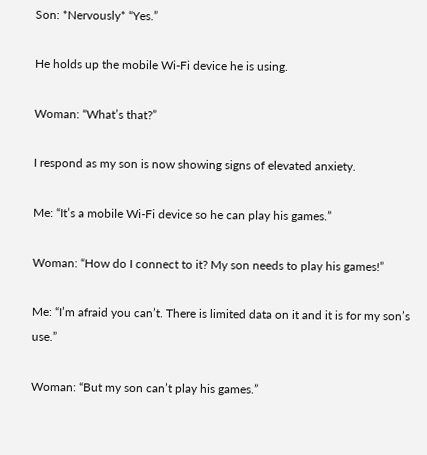Son: *Nervously* “Yes.”

He holds up the mobile Wi-Fi device he is using.

Woman: “What’s that?”

I respond as my son is now showing signs of elevated anxiety.

Me: “It’s a mobile Wi-Fi device so he can play his games.”

Woman: “How do I connect to it? My son needs to play his games!”

Me: “I’m afraid you can’t. There is limited data on it and it is for my son’s use.”

Woman: “But my son can’t play his games.”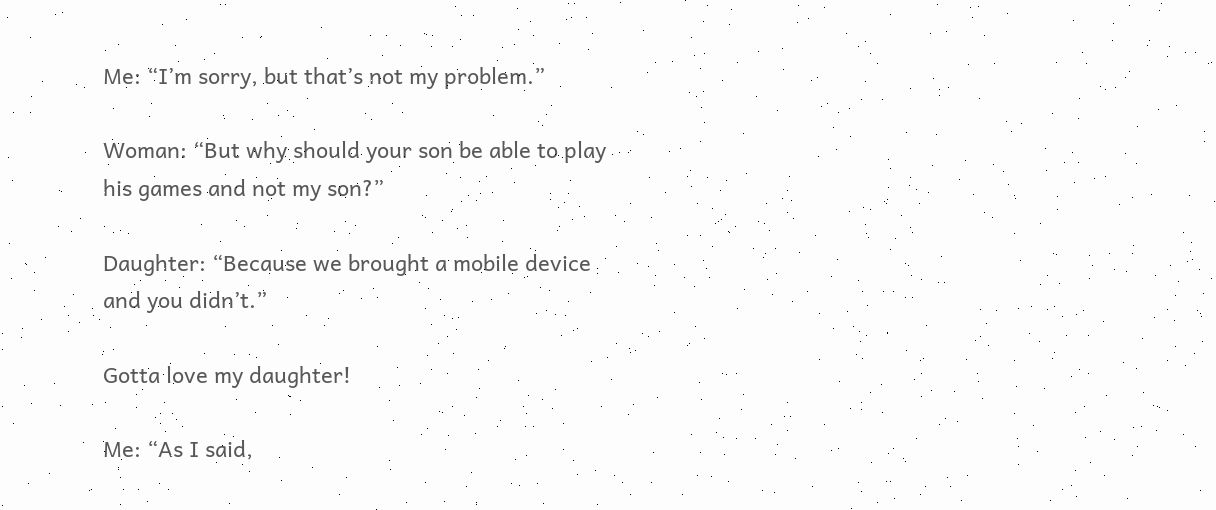Me: “I’m sorry, but that’s not my problem.”

Woman: “But why should your son be able to play his games and not my son?”

Daughter: “Because we brought a mobile device and you didn’t.”

Gotta love my daughter!

Me: “As I said,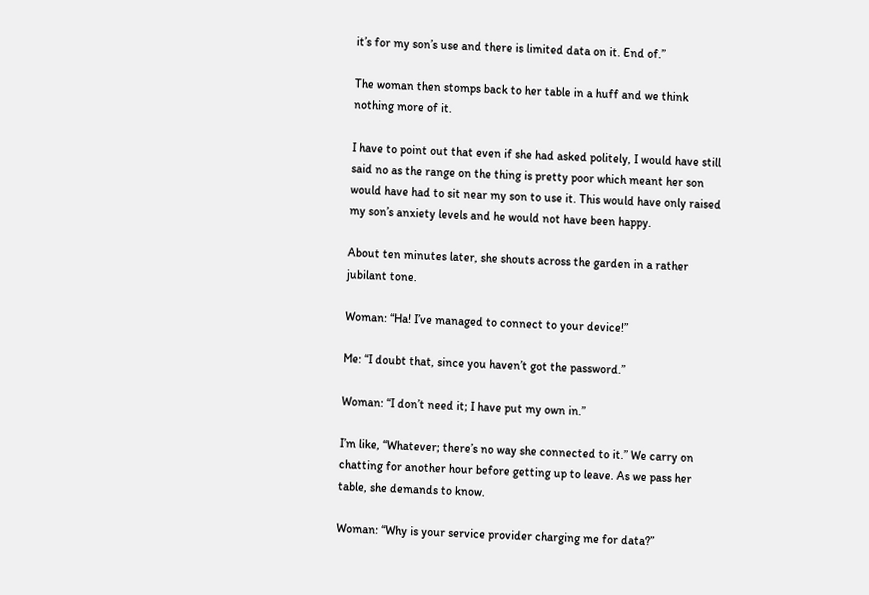it’s for my son’s use and there is limited data on it. End of.”

The woman then stomps back to her table in a huff and we think nothing more of it.

I have to point out that even if she had asked politely, I would have still said no as the range on the thing is pretty poor which meant her son would have had to sit near my son to use it. This would have only raised my son’s anxiety levels and he would not have been happy.

About ten minutes later, she shouts across the garden in a rather jubilant tone.

Woman: “Ha! I’ve managed to connect to your device!”

Me: “I doubt that, since you haven’t got the password.”

Woman: “I don’t need it; I have put my own in.”

I’m like, “Whatever; there’s no way she connected to it.” We carry on chatting for another hour before getting up to leave. As we pass her table, she demands to know.

Woman: “Why is your service provider charging me for data?”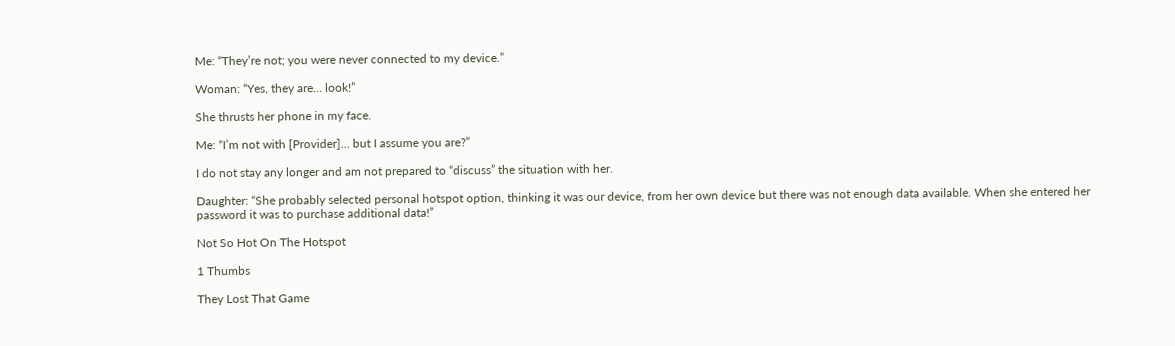Me: “They’re not; you were never connected to my device.”

Woman: “Yes, they are… look!”

She thrusts her phone in my face.

Me: “I’m not with [Provider]… but I assume you are?”

I do not stay any longer and am not prepared to “discuss” the situation with her.

Daughter: “She probably selected personal hotspot option, thinking it was our device, from her own device but there was not enough data available. When she entered her password it was to purchase additional data!”

Not So Hot On The Hotspot

1 Thumbs

They Lost That Game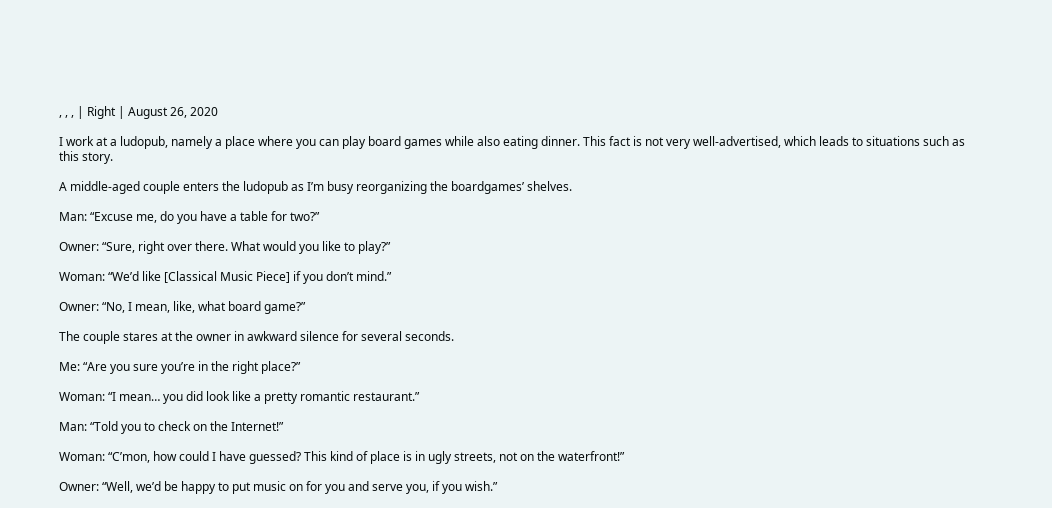, , , | Right | August 26, 2020

I work at a ludopub, namely a place where you can play board games while also eating dinner. This fact is not very well-advertised, which leads to situations such as this story.

A middle-aged couple enters the ludopub as I’m busy reorganizing the boardgames’ shelves.

Man: “Excuse me, do you have a table for two?”

Owner: “Sure, right over there. What would you like to play?”

Woman: “We’d like [Classical Music Piece] if you don’t mind.”

Owner: “No, I mean, like, what board game?”

The couple stares at the owner in awkward silence for several seconds.

Me: “Are you sure you’re in the right place?”

Woman: “I mean… you did look like a pretty romantic restaurant.”

Man: “Told you to check on the Internet!”

Woman: “C’mon, how could I have guessed? This kind of place is in ugly streets, not on the waterfront!”

Owner: “Well, we’d be happy to put music on for you and serve you, if you wish.”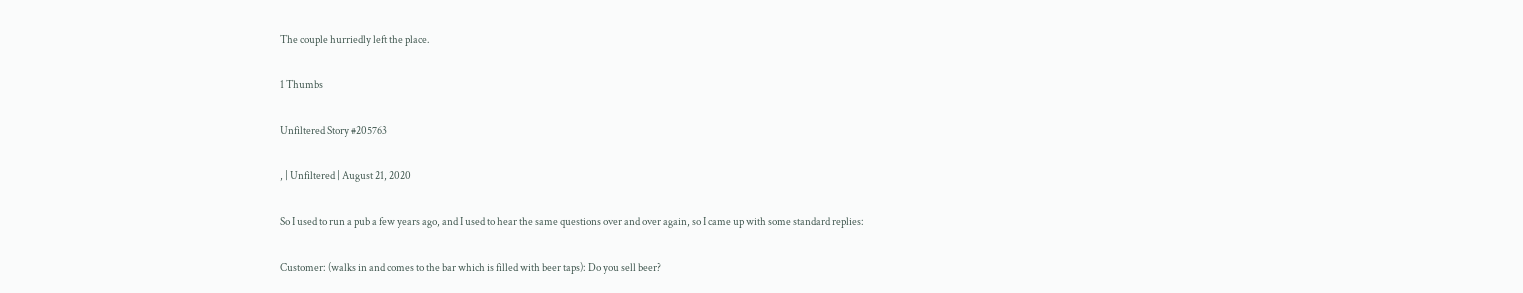The couple hurriedly left the place.

1 Thumbs

Unfiltered Story #205763

, | Unfiltered | August 21, 2020

So I used to run a pub a few years ago, and I used to hear the same questions over and over again, so I came up with some standard replies:

Customer: (walks in and comes to the bar which is filled with beer taps): Do you sell beer?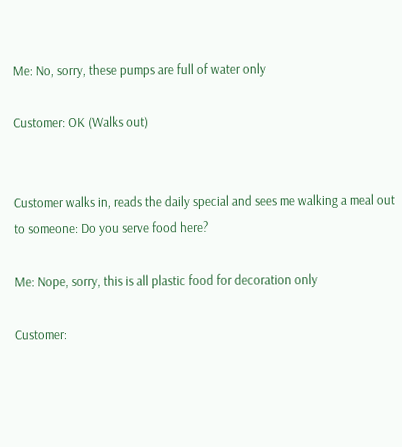Me: No, sorry, these pumps are full of water only

Customer: OK (Walks out)


Customer walks in, reads the daily special and sees me walking a meal out to someone: Do you serve food here?

Me: Nope, sorry, this is all plastic food for decoration only

Customer: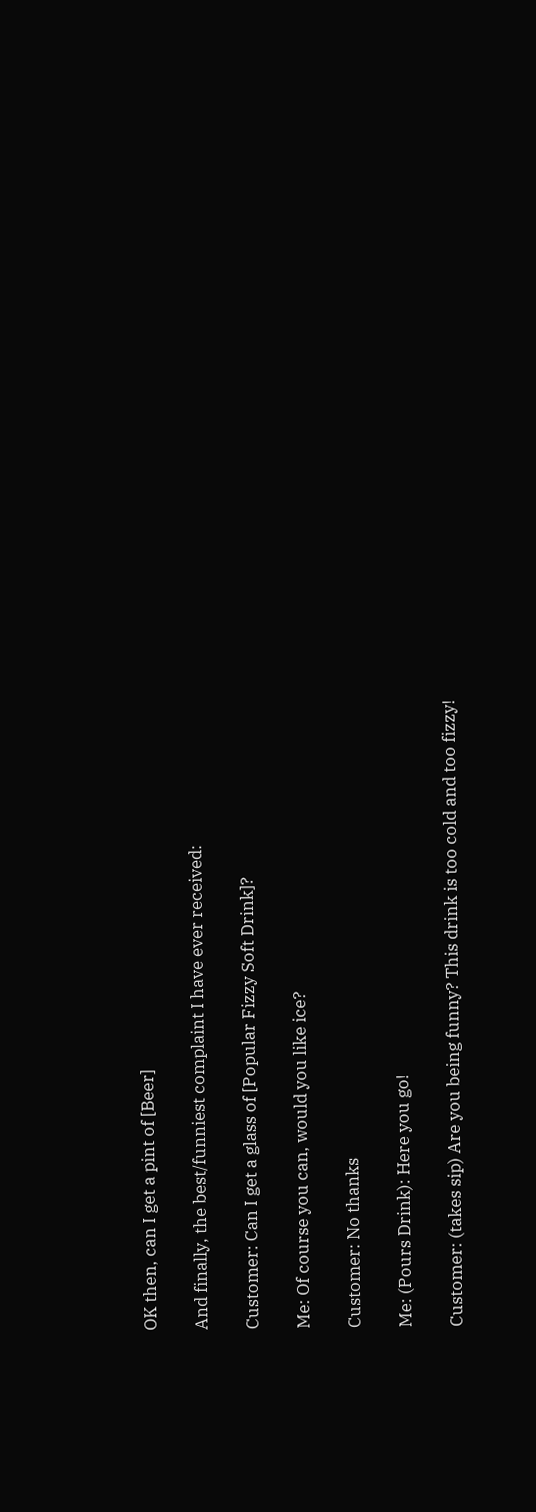OK then, can I get a pint of [Beer]

And finally, the best/funniest complaint I have ever received:

Customer: Can I get a glass of [Popular Fizzy Soft Drink]?

Me: Of course you can, would you like ice?

Customer: No thanks

Me: (Pours Drink): Here you go!

Customer: (takes sip) Are you being funny? This drink is too cold and too fizzy!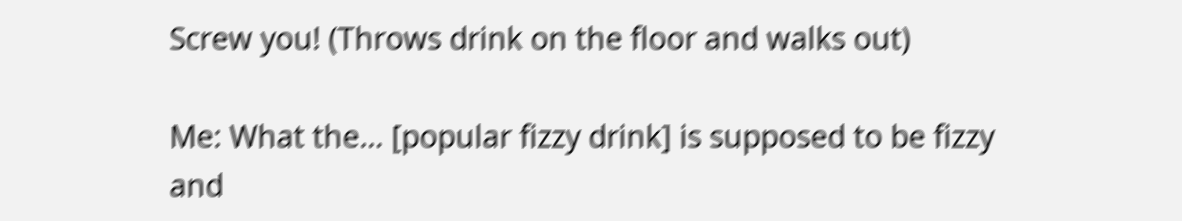Screw you! (Throws drink on the floor and walks out)

Me: What the… [popular fizzy drink] is supposed to be fizzy and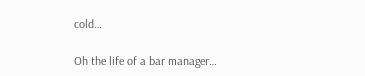cold…

Oh the life of a bar manager…